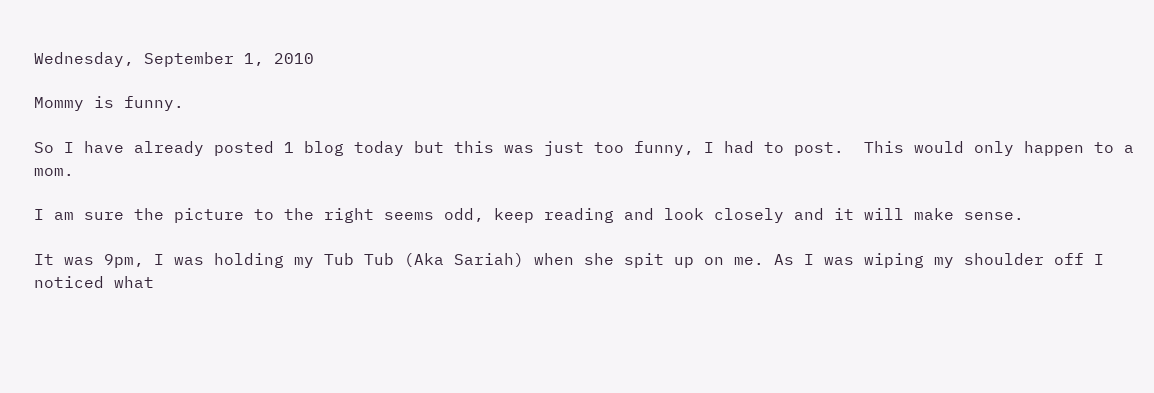Wednesday, September 1, 2010

Mommy is funny.

So I have already posted 1 blog today but this was just too funny, I had to post.  This would only happen to a mom.

I am sure the picture to the right seems odd, keep reading and look closely and it will make sense.

It was 9pm, I was holding my Tub Tub (Aka Sariah) when she spit up on me. As I was wiping my shoulder off I noticed what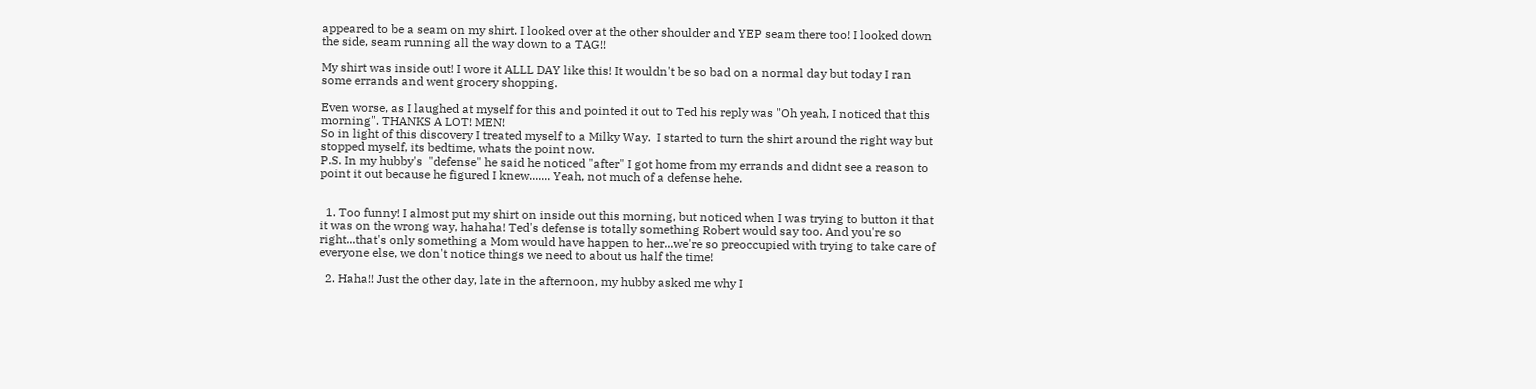appeared to be a seam on my shirt. I looked over at the other shoulder and YEP seam there too! I looked down the side, seam running all the way down to a TAG!!

My shirt was inside out! I wore it ALLL DAY like this! It wouldn't be so bad on a normal day but today I ran some errands and went grocery shopping.

Even worse, as I laughed at myself for this and pointed it out to Ted his reply was "Oh yeah, I noticed that this morning". THANKS A LOT! MEN!
So in light of this discovery I treated myself to a Milky Way.  I started to turn the shirt around the right way but stopped myself, its bedtime, whats the point now.
P.S. In my hubby's  "defense" he said he noticed "after" I got home from my errands and didnt see a reason to point it out because he figured I knew....... Yeah, not much of a defense hehe.


  1. Too funny! I almost put my shirt on inside out this morning, but noticed when I was trying to button it that it was on the wrong way, hahaha! Ted's defense is totally something Robert would say too. And you're so right...that's only something a Mom would have happen to her...we're so preoccupied with trying to take care of everyone else, we don't notice things we need to about us half the time!

  2. Haha!! Just the other day, late in the afternoon, my hubby asked me why I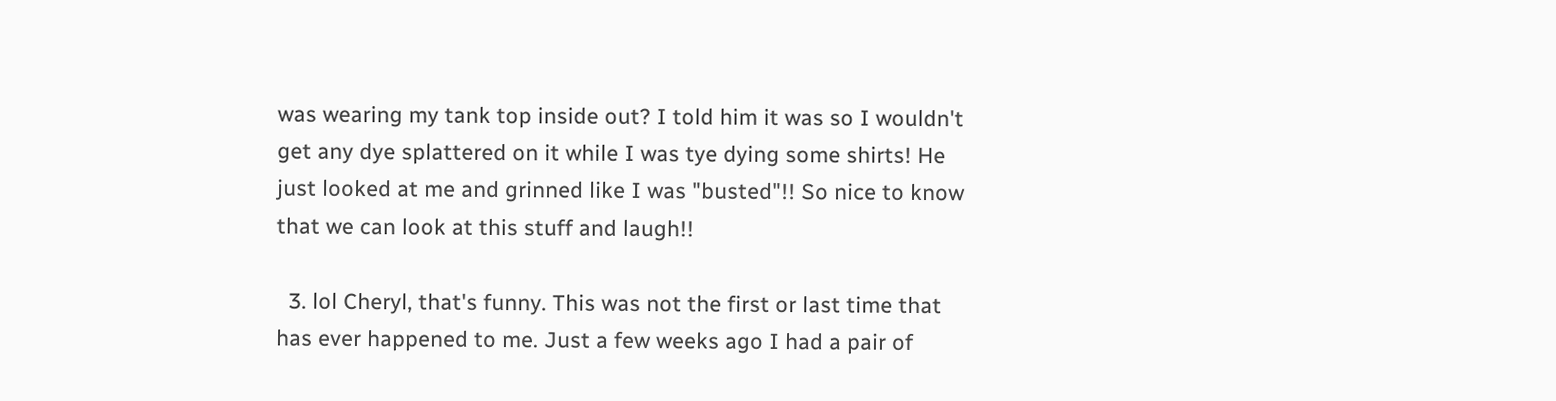was wearing my tank top inside out? I told him it was so I wouldn't get any dye splattered on it while I was tye dying some shirts! He just looked at me and grinned like I was "busted"!! So nice to know that we can look at this stuff and laugh!!

  3. lol Cheryl, that's funny. This was not the first or last time that has ever happened to me. Just a few weeks ago I had a pair of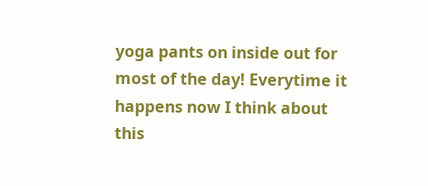yoga pants on inside out for most of the day! Everytime it happens now I think about this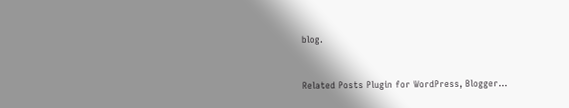blog.


Related Posts Plugin for WordPress, Blogger...